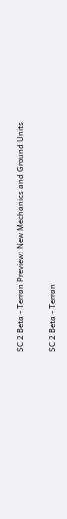SC 2 Beta - Terran Preview: New Mechanics and Ground Units

SC 2 Beta - Terran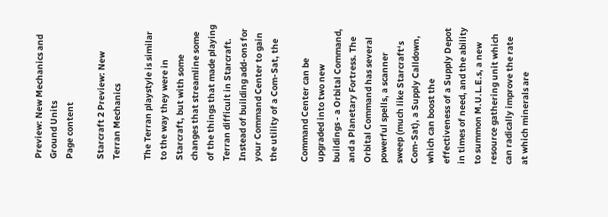Preview: New Mechanics and Ground Units
Page content

Starcraft 2 Preview: New Terran Mechanics

The Terran playstyle is similar to the way they were in Starcraft, but with some changes that streamline some of the things that made playing Terran difficult in Starcraft. Instead of building add-ons for your Command Center to gain the utility of a Com-Sat, the

Command Center can be upgraded into two new buildings - a Orbital Command, and a Planetary Fortress. The Orbital Command has several powerful spells, a scanner sweep (much like Starcraft‘s Com-Sat), a Supply Calldown, which can boost the effectiveness of a Supply Depot in times of need, and the ability to summon M.U.L.E.s, a new resource gathering unit which can radically improve the rate at which minerals are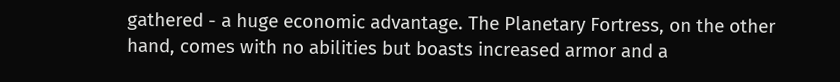gathered - a huge economic advantage. The Planetary Fortress, on the other hand, comes with no abilities but boasts increased armor and a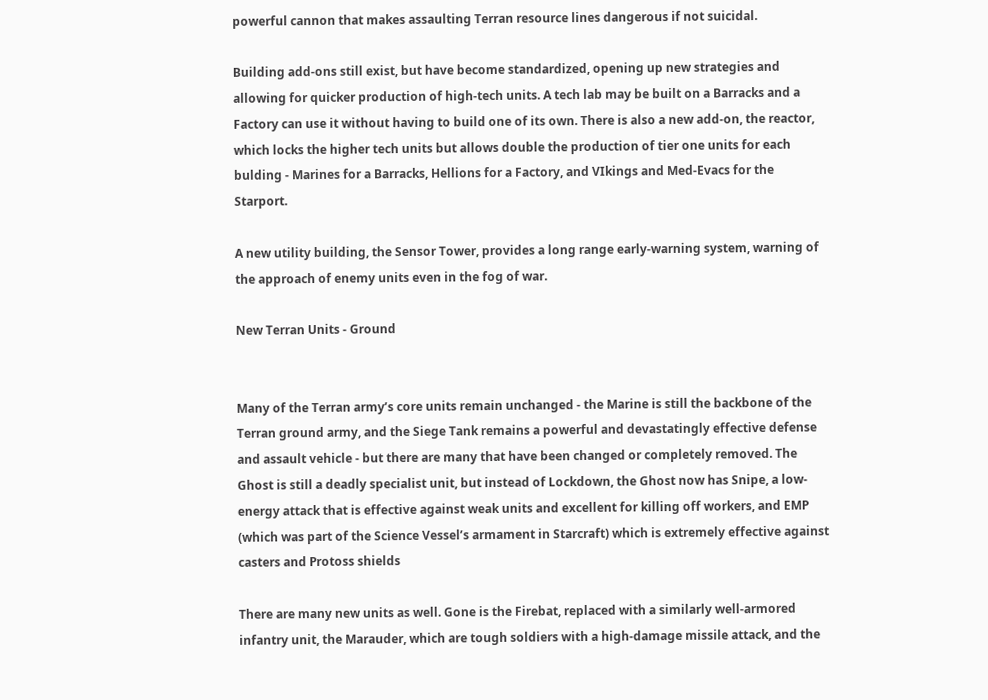powerful cannon that makes assaulting Terran resource lines dangerous if not suicidal.

Building add-ons still exist, but have become standardized, opening up new strategies and allowing for quicker production of high-tech units. A tech lab may be built on a Barracks and a Factory can use it without having to build one of its own. There is also a new add-on, the reactor, which locks the higher tech units but allows double the production of tier one units for each bulding - Marines for a Barracks, Hellions for a Factory, and VIkings and Med-Evacs for the Starport.

A new utility building, the Sensor Tower, provides a long range early-warning system, warning of the approach of enemy units even in the fog of war.

New Terran Units - Ground


Many of the Terran army’s core units remain unchanged - the Marine is still the backbone of the Terran ground army, and the Siege Tank remains a powerful and devastatingly effective defense and assault vehicle - but there are many that have been changed or completely removed. The Ghost is still a deadly specialist unit, but instead of Lockdown, the Ghost now has Snipe, a low-energy attack that is effective against weak units and excellent for killing off workers, and EMP (which was part of the Science Vessel’s armament in Starcraft) which is extremely effective against casters and Protoss shields

There are many new units as well. Gone is the Firebat, replaced with a similarly well-armored infantry unit, the Marauder, which are tough soldiers with a high-damage missile attack, and the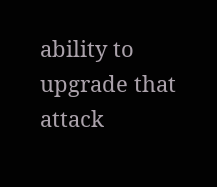ability to upgrade that attack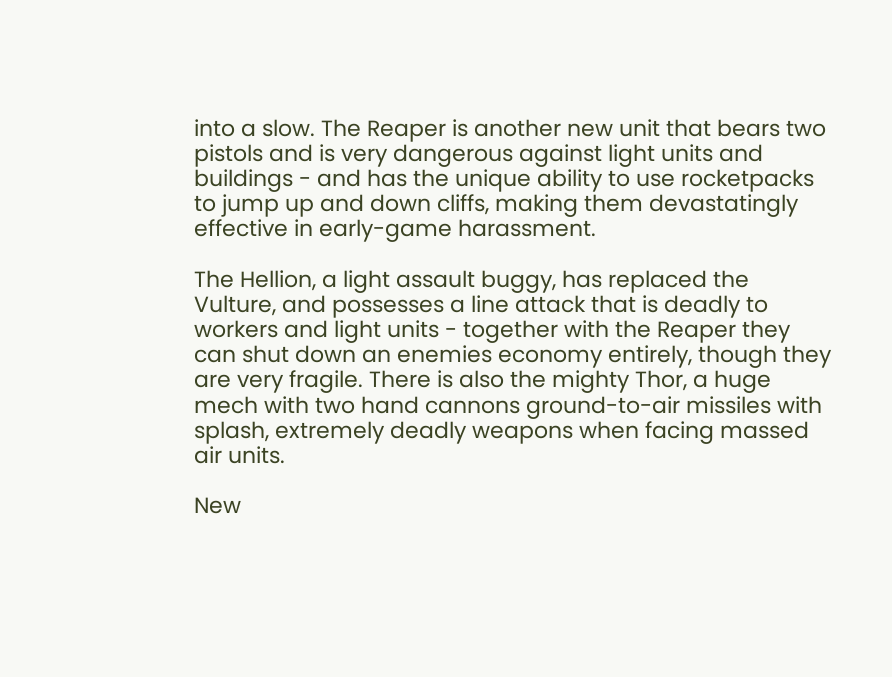into a slow. The Reaper is another new unit that bears two pistols and is very dangerous against light units and buildings - and has the unique ability to use rocketpacks to jump up and down cliffs, making them devastatingly effective in early-game harassment.

The Hellion, a light assault buggy, has replaced the Vulture, and possesses a line attack that is deadly to workers and light units - together with the Reaper they can shut down an enemies economy entirely, though they are very fragile. There is also the mighty Thor, a huge mech with two hand cannons ground-to-air missiles with splash, extremely deadly weapons when facing massed air units.

New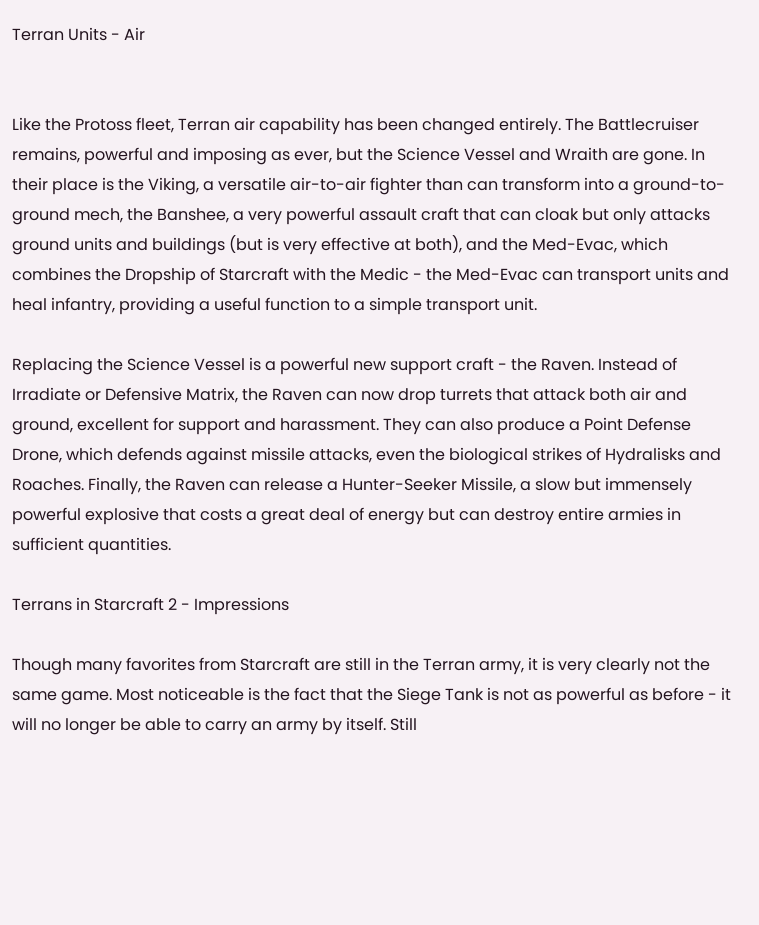Terran Units - Air


Like the Protoss fleet, Terran air capability has been changed entirely. The Battlecruiser remains, powerful and imposing as ever, but the Science Vessel and Wraith are gone. In their place is the Viking, a versatile air-to-air fighter than can transform into a ground-to-ground mech, the Banshee, a very powerful assault craft that can cloak but only attacks ground units and buildings (but is very effective at both), and the Med-Evac, which combines the Dropship of Starcraft with the Medic - the Med-Evac can transport units and heal infantry, providing a useful function to a simple transport unit.

Replacing the Science Vessel is a powerful new support craft - the Raven. Instead of Irradiate or Defensive Matrix, the Raven can now drop turrets that attack both air and ground, excellent for support and harassment. They can also produce a Point Defense Drone, which defends against missile attacks, even the biological strikes of Hydralisks and Roaches. Finally, the Raven can release a Hunter-Seeker Missile, a slow but immensely powerful explosive that costs a great deal of energy but can destroy entire armies in sufficient quantities.

Terrans in Starcraft 2 - Impressions

Though many favorites from Starcraft are still in the Terran army, it is very clearly not the same game. Most noticeable is the fact that the Siege Tank is not as powerful as before - it will no longer be able to carry an army by itself. Still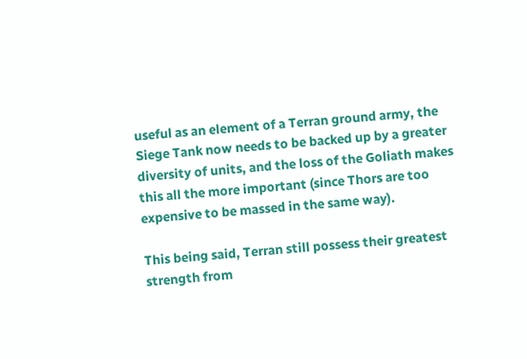useful as an element of a Terran ground army, the Siege Tank now needs to be backed up by a greater diversity of units, and the loss of the Goliath makes this all the more important (since Thors are too expensive to be massed in the same way).

This being said, Terran still possess their greatest strength from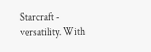Starcraft - versatility. With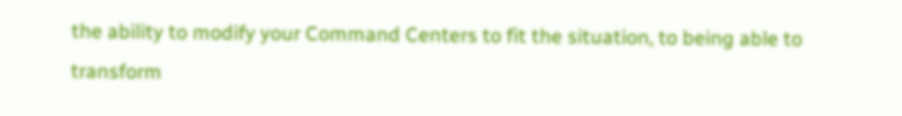the ability to modify your Command Centers to fit the situation, to being able to transform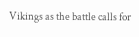Vikings as the battle calls for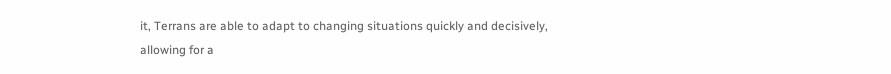it, Terrans are able to adapt to changing situations quickly and decisively, allowing for a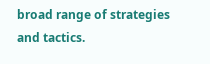broad range of strategies and tactics.